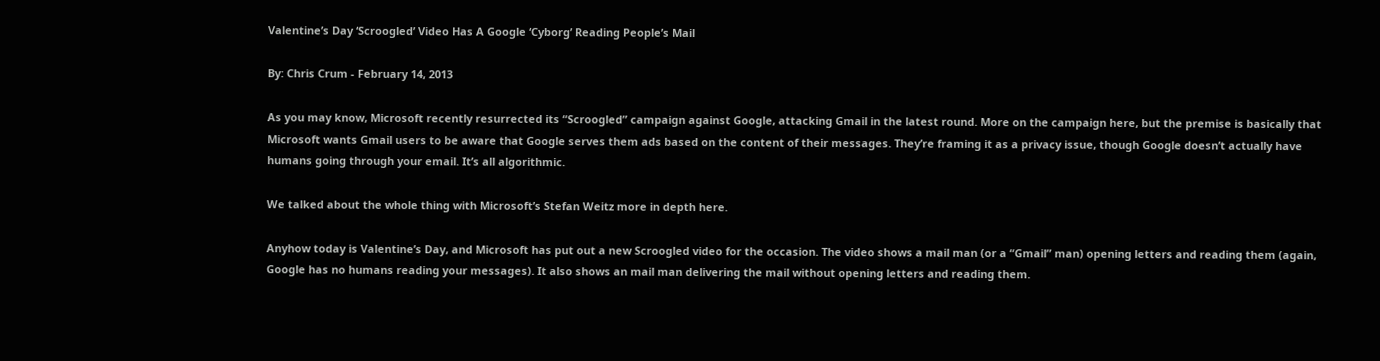Valentine’s Day ‘Scroogled’ Video Has A Google ‘Cyborg’ Reading People’s Mail

By: Chris Crum - February 14, 2013

As you may know, Microsoft recently resurrected its “Scroogled” campaign against Google, attacking Gmail in the latest round. More on the campaign here, but the premise is basically that Microsoft wants Gmail users to be aware that Google serves them ads based on the content of their messages. They’re framing it as a privacy issue, though Google doesn’t actually have humans going through your email. It’s all algorithmic.

We talked about the whole thing with Microsoft’s Stefan Weitz more in depth here.

Anyhow today is Valentine’s Day, and Microsoft has put out a new Scroogled video for the occasion. The video shows a mail man (or a “Gmail” man) opening letters and reading them (again, Google has no humans reading your messages). It also shows an mail man delivering the mail without opening letters and reading them.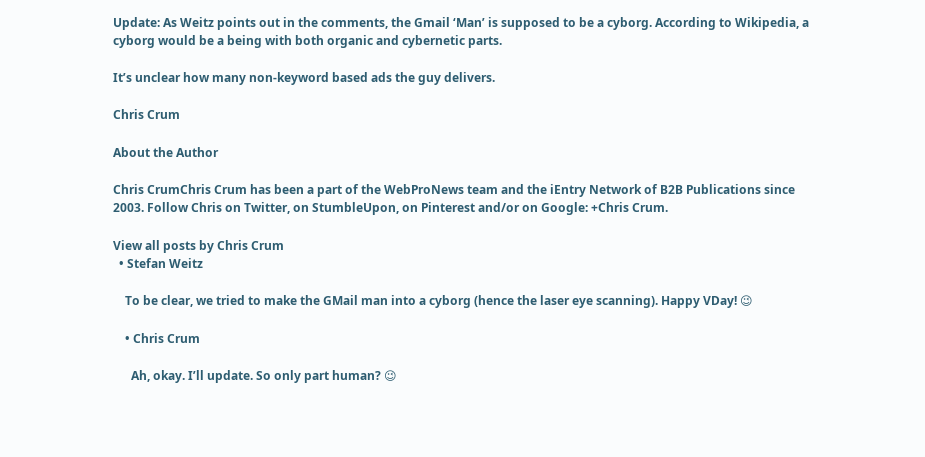Update: As Weitz points out in the comments, the Gmail ‘Man’ is supposed to be a cyborg. According to Wikipedia, a cyborg would be a being with both organic and cybernetic parts.

It’s unclear how many non-keyword based ads the guy delivers.

Chris Crum

About the Author

Chris CrumChris Crum has been a part of the WebProNews team and the iEntry Network of B2B Publications since 2003. Follow Chris on Twitter, on StumbleUpon, on Pinterest and/or on Google: +Chris Crum.

View all posts by Chris Crum
  • Stefan Weitz

    To be clear, we tried to make the GMail man into a cyborg (hence the laser eye scanning). Happy VDay! 😉

    • Chris Crum

      Ah, okay. I’ll update. So only part human? 😉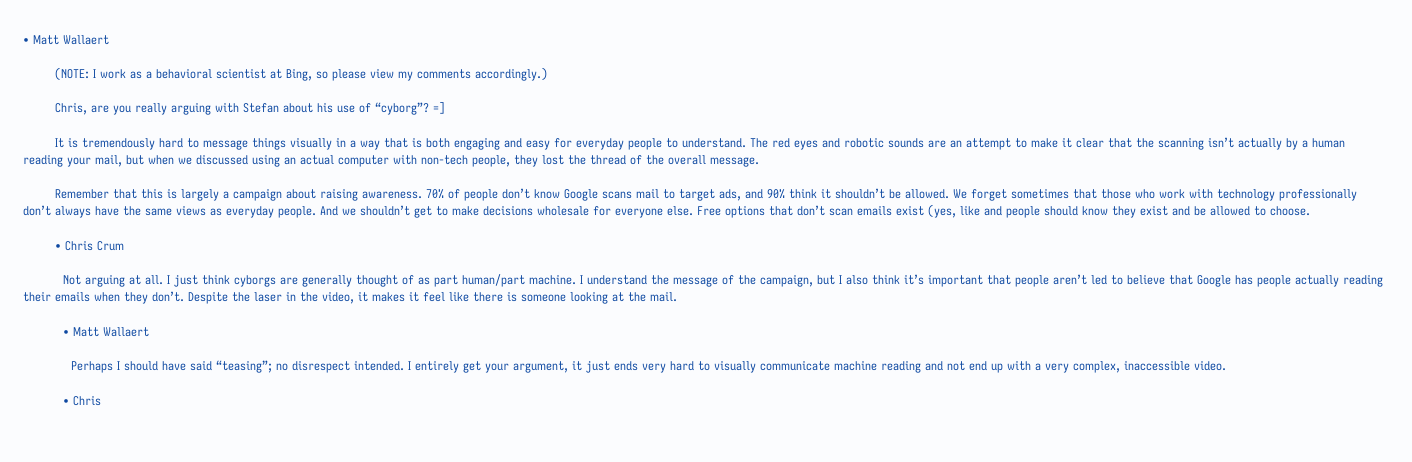• Matt Wallaert

        (NOTE: I work as a behavioral scientist at Bing, so please view my comments accordingly.)

        Chris, are you really arguing with Stefan about his use of “cyborg”? =]

        It is tremendously hard to message things visually in a way that is both engaging and easy for everyday people to understand. The red eyes and robotic sounds are an attempt to make it clear that the scanning isn’t actually by a human reading your mail, but when we discussed using an actual computer with non-tech people, they lost the thread of the overall message.

        Remember that this is largely a campaign about raising awareness. 70% of people don’t know Google scans mail to target ads, and 90% think it shouldn’t be allowed. We forget sometimes that those who work with technology professionally don’t always have the same views as everyday people. And we shouldn’t get to make decisions wholesale for everyone else. Free options that don’t scan emails exist (yes, like and people should know they exist and be allowed to choose.

        • Chris Crum

          Not arguing at all. I just think cyborgs are generally thought of as part human/part machine. I understand the message of the campaign, but I also think it’s important that people aren’t led to believe that Google has people actually reading their emails when they don’t. Despite the laser in the video, it makes it feel like there is someone looking at the mail.

          • Matt Wallaert

            Perhaps I should have said “teasing”; no disrespect intended. I entirely get your argument, it just ends very hard to visually communicate machine reading and not end up with a very complex, inaccessible video.

          • Chris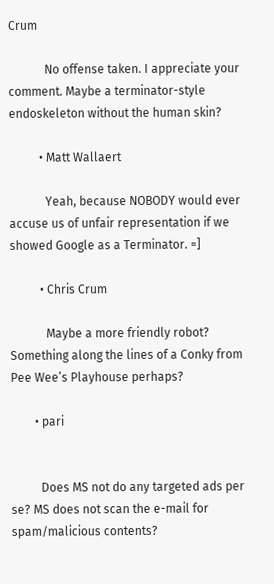Crum

            No offense taken. I appreciate your comment. Maybe a terminator-style endoskeleton without the human skin?

          • Matt Wallaert

            Yeah, because NOBODY would ever accuse us of unfair representation if we showed Google as a Terminator. =]

          • Chris Crum

            Maybe a more friendly robot? Something along the lines of a Conky from Pee Wee’s Playhouse perhaps?

        • pari


          Does MS not do any targeted ads per se? MS does not scan the e-mail for spam/malicious contents?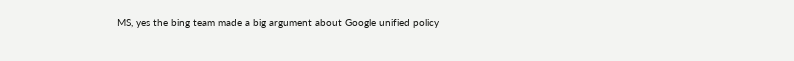MS, yes the bing team made a big argument about Google unified policy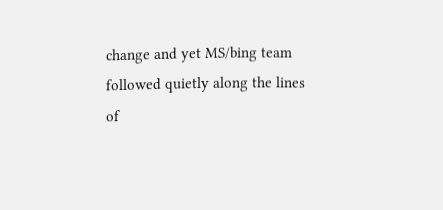change and yet MS/bing team followed quietly along the lines of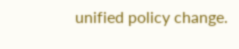unified policy change.